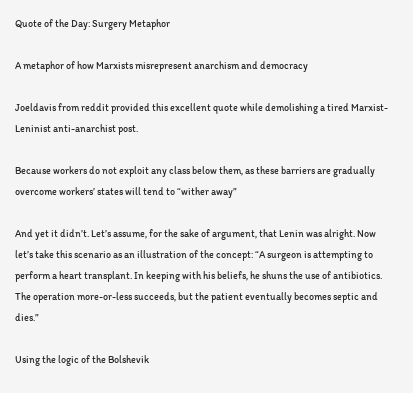Quote of the Day: Surgery Metaphor

A metaphor of how Marxists misrepresent anarchism and democracy

Joeldavis from reddit provided this excellent quote while demolishing a tired Marxist-Leninist anti-anarchist post.

Because workers do not exploit any class below them, as these barriers are gradually overcome workers’ states will tend to “wither away”

And yet it didn’t. Let’s assume, for the sake of argument, that Lenin was alright. Now let’s take this scenario as an illustration of the concept: “A surgeon is attempting to perform a heart transplant. In keeping with his beliefs, he shuns the use of antibiotics. The operation more-or-less succeeds, but the patient eventually becomes septic and dies.”

Using the logic of the Bolshevik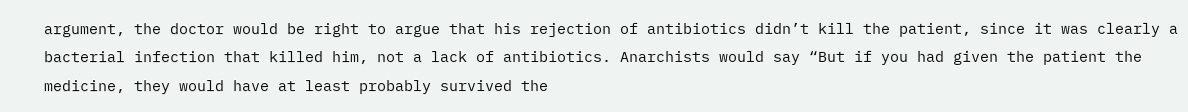argument, the doctor would be right to argue that his rejection of antibiotics didn’t kill the patient, since it was clearly a bacterial infection that killed him, not a lack of antibiotics. Anarchists would say “But if you had given the patient the medicine, they would have at least probably survived the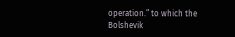operation.” to which the Bolshevik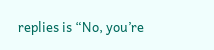replies is “No, you’re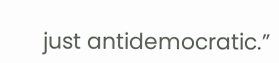just antidemocratic.”